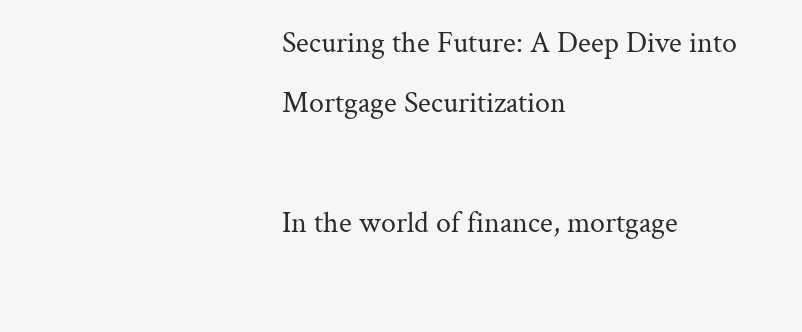Securing the Future: A Deep Dive into Mortgage Securitization

In the world of finance, mortgage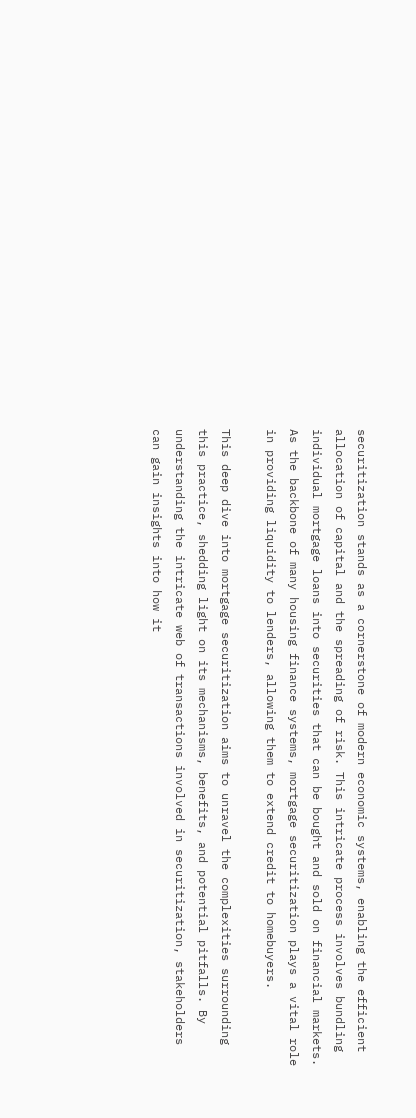securitization stands as a cornerstone of modern economic systems, enabling the efficient allocation of capital and the spreading of risk. This intricate process involves bundling individual mortgage loans into securities that can be bought and sold on financial markets. As the backbone of many housing finance systems, mortgage securitization plays a vital role in providing liquidity to lenders, allowing them to extend credit to homebuyers.

This deep dive into mortgage securitization aims to unravel the complexities surrounding this practice, shedding light on its mechanisms, benefits, and potential pitfalls. By understanding the intricate web of transactions involved in securitization, stakeholders can gain insights into how it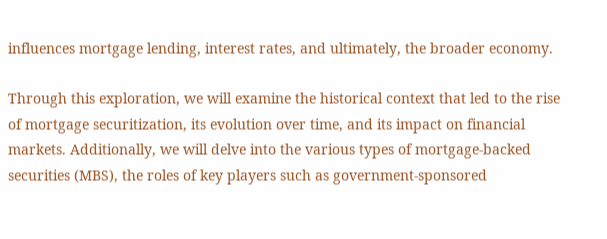influences mortgage lending, interest rates, and ultimately, the broader economy.

Through this exploration, we will examine the historical context that led to the rise of mortgage securitization, its evolution over time, and its impact on financial markets. Additionally, we will delve into the various types of mortgage-backed securities (MBS), the roles of key players such as government-sponsored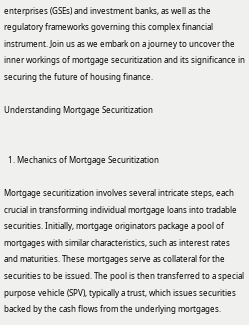enterprises (GSEs) and investment banks, as well as the regulatory frameworks governing this complex financial instrument. Join us as we embark on a journey to uncover the inner workings of mortgage securitization and its significance in securing the future of housing finance.

Understanding Mortgage Securitization


  1. Mechanics of Mortgage Securitization

Mortgage securitization involves several intricate steps, each crucial in transforming individual mortgage loans into tradable securities. Initially, mortgage originators package a pool of mortgages with similar characteristics, such as interest rates and maturities. These mortgages serve as collateral for the securities to be issued. The pool is then transferred to a special purpose vehicle (SPV), typically a trust, which issues securities backed by the cash flows from the underlying mortgages.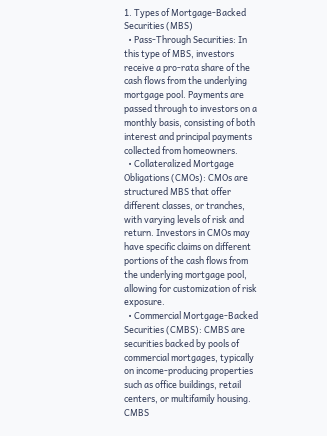1. Types of Mortgage-Backed Securities (MBS)
  • Pass-Through Securities: In this type of MBS, investors receive a pro-rata share of the cash flows from the underlying mortgage pool. Payments are passed through to investors on a monthly basis, consisting of both interest and principal payments collected from homeowners.
  • Collateralized Mortgage Obligations (CMOs): CMOs are structured MBS that offer different classes, or tranches, with varying levels of risk and return. Investors in CMOs may have specific claims on different portions of the cash flows from the underlying mortgage pool, allowing for customization of risk exposure.
  • Commercial Mortgage-Backed Securities (CMBS): CMBS are securities backed by pools of commercial mortgages, typically on income-producing properties such as office buildings, retail centers, or multifamily housing. CMBS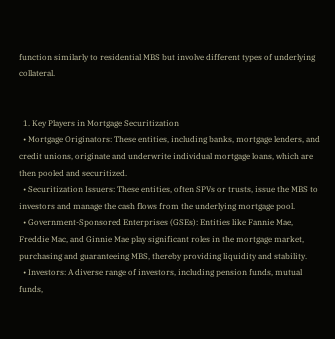function similarly to residential MBS but involve different types of underlying collateral.


  1. Key Players in Mortgage Securitization
  • Mortgage Originators: These entities, including banks, mortgage lenders, and credit unions, originate and underwrite individual mortgage loans, which are then pooled and securitized.
  • Securitization Issuers: These entities, often SPVs or trusts, issue the MBS to investors and manage the cash flows from the underlying mortgage pool.
  • Government-Sponsored Enterprises (GSEs): Entities like Fannie Mae, Freddie Mac, and Ginnie Mae play significant roles in the mortgage market, purchasing and guaranteeing MBS, thereby providing liquidity and stability.
  • Investors: A diverse range of investors, including pension funds, mutual funds,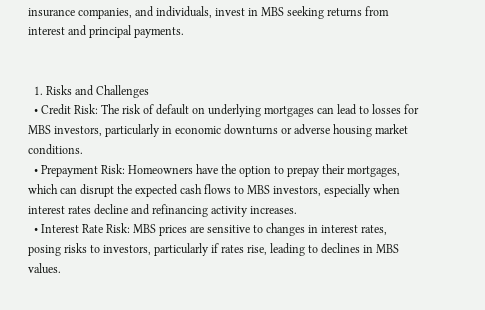insurance companies, and individuals, invest in MBS seeking returns from interest and principal payments.


  1. Risks and Challenges
  • Credit Risk: The risk of default on underlying mortgages can lead to losses for MBS investors, particularly in economic downturns or adverse housing market conditions.
  • Prepayment Risk: Homeowners have the option to prepay their mortgages, which can disrupt the expected cash flows to MBS investors, especially when interest rates decline and refinancing activity increases.
  • Interest Rate Risk: MBS prices are sensitive to changes in interest rates, posing risks to investors, particularly if rates rise, leading to declines in MBS values.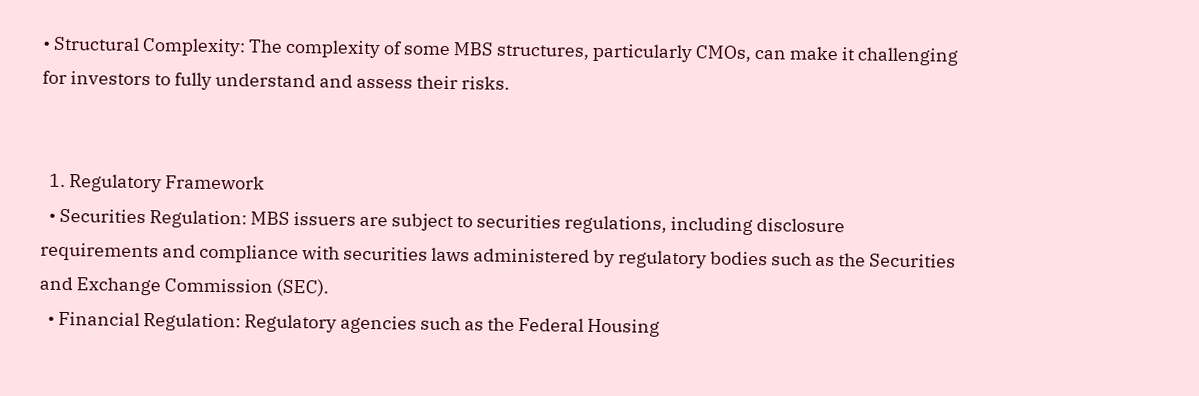• Structural Complexity: The complexity of some MBS structures, particularly CMOs, can make it challenging for investors to fully understand and assess their risks.


  1. Regulatory Framework
  • Securities Regulation: MBS issuers are subject to securities regulations, including disclosure requirements and compliance with securities laws administered by regulatory bodies such as the Securities and Exchange Commission (SEC).
  • Financial Regulation: Regulatory agencies such as the Federal Housing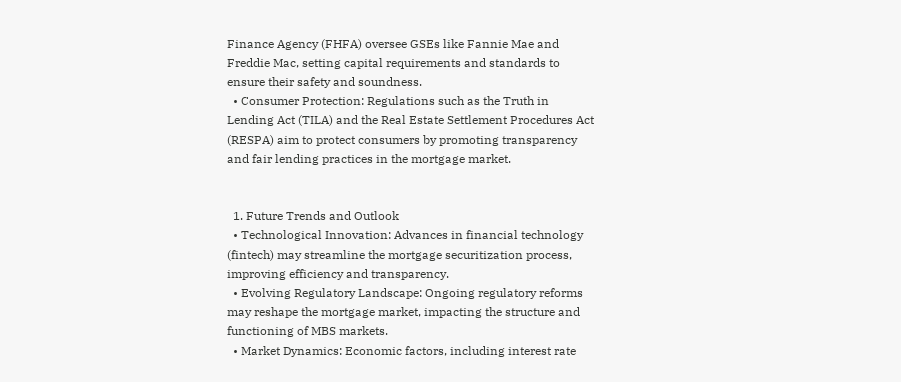Finance Agency (FHFA) oversee GSEs like Fannie Mae and Freddie Mac, setting capital requirements and standards to ensure their safety and soundness.
  • Consumer Protection: Regulations such as the Truth in Lending Act (TILA) and the Real Estate Settlement Procedures Act (RESPA) aim to protect consumers by promoting transparency and fair lending practices in the mortgage market.


  1. Future Trends and Outlook
  • Technological Innovation: Advances in financial technology (fintech) may streamline the mortgage securitization process, improving efficiency and transparency.
  • Evolving Regulatory Landscape: Ongoing regulatory reforms may reshape the mortgage market, impacting the structure and functioning of MBS markets.
  • Market Dynamics: Economic factors, including interest rate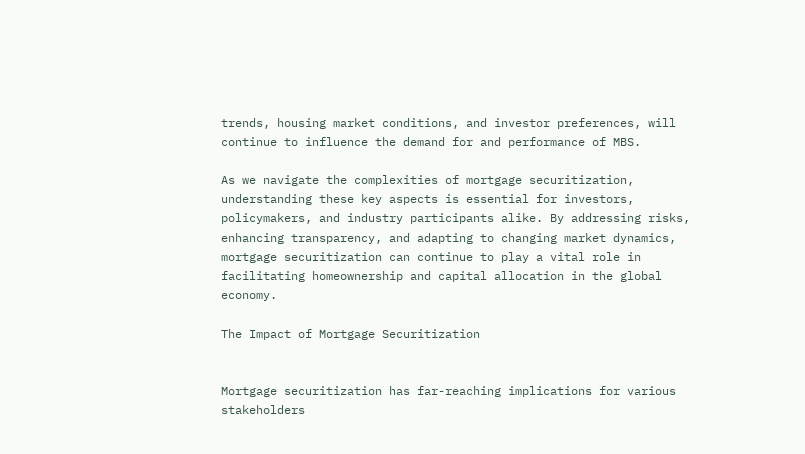trends, housing market conditions, and investor preferences, will continue to influence the demand for and performance of MBS.

As we navigate the complexities of mortgage securitization, understanding these key aspects is essential for investors, policymakers, and industry participants alike. By addressing risks, enhancing transparency, and adapting to changing market dynamics, mortgage securitization can continue to play a vital role in facilitating homeownership and capital allocation in the global economy.

The Impact of Mortgage Securitization


Mortgage securitization has far-reaching implications for various stakeholders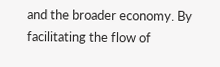and the broader economy. By facilitating the flow of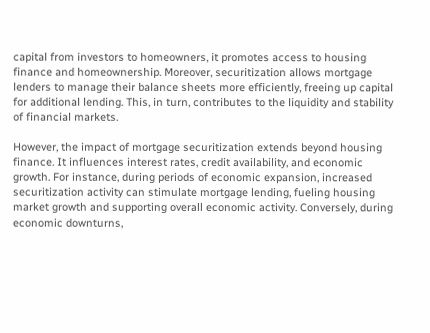capital from investors to homeowners, it promotes access to housing finance and homeownership. Moreover, securitization allows mortgage lenders to manage their balance sheets more efficiently, freeing up capital for additional lending. This, in turn, contributes to the liquidity and stability of financial markets.

However, the impact of mortgage securitization extends beyond housing finance. It influences interest rates, credit availability, and economic growth. For instance, during periods of economic expansion, increased securitization activity can stimulate mortgage lending, fueling housing market growth and supporting overall economic activity. Conversely, during economic downturns,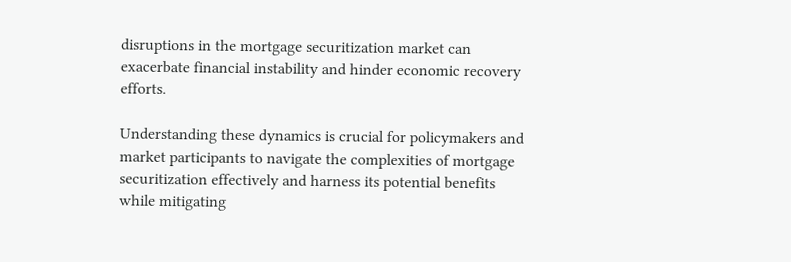disruptions in the mortgage securitization market can exacerbate financial instability and hinder economic recovery efforts.

Understanding these dynamics is crucial for policymakers and market participants to navigate the complexities of mortgage securitization effectively and harness its potential benefits while mitigating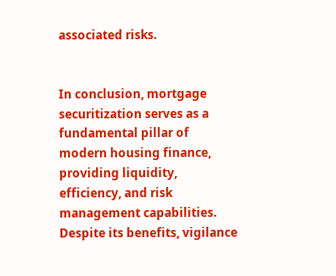associated risks.


In conclusion, mortgage securitization serves as a fundamental pillar of modern housing finance, providing liquidity, efficiency, and risk management capabilities. Despite its benefits, vigilance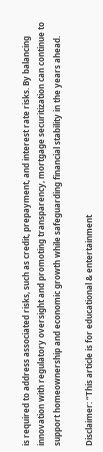is required to address associated risks, such as credit, prepayment, and interest rate risks. By balancing innovation with regulatory oversight and promoting transparency, mortgage securitization can continue to support homeownership and economic growth while safeguarding financial stability in the years ahead.

Disclaimer: “This article is for educational & entertainment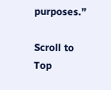purposes.”

Scroll to Top